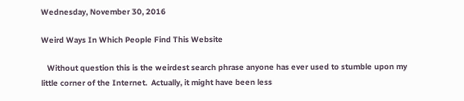Wednesday, November 30, 2016

Weird Ways In Which People Find This Website

   Without question this is the weirdest search phrase anyone has ever used to stumble upon my little corner of the Internet.  Actually, it might have been less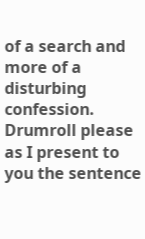of a search and more of a disturbing confession.  Drumroll please as I present to you the sentence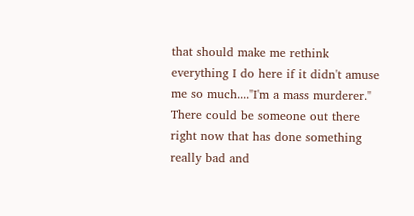that should make me rethink everything I do here if it didn't amuse me so much...."I'm a mass murderer."  There could be someone out there right now that has done something really bad and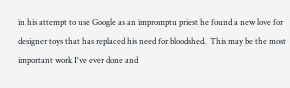in his attempt to use Google as an impromptu priest he found a new love for designer toys that has replaced his need for bloodshed.  This may be the most important work I've ever done and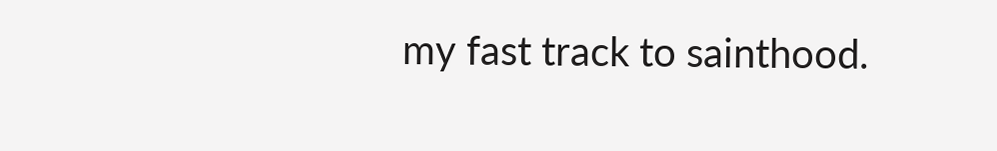my fast track to sainthood.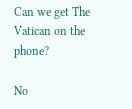Can we get The Vatican on the phone?

No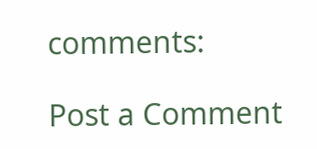comments:

Post a Comment